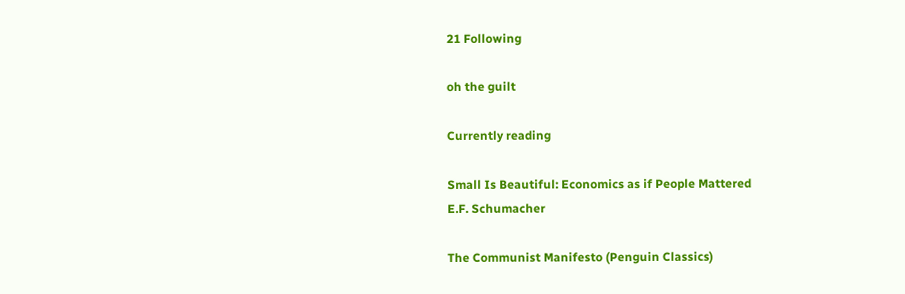21 Following

oh the guilt

Currently reading

Small Is Beautiful: Economics as if People Mattered
E.F. Schumacher

The Communist Manifesto (Penguin Classics)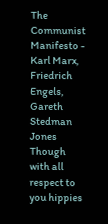The Communist Manifesto - Karl Marx, Friedrich Engels, Gareth Stedman Jones Though with all respect to you hippies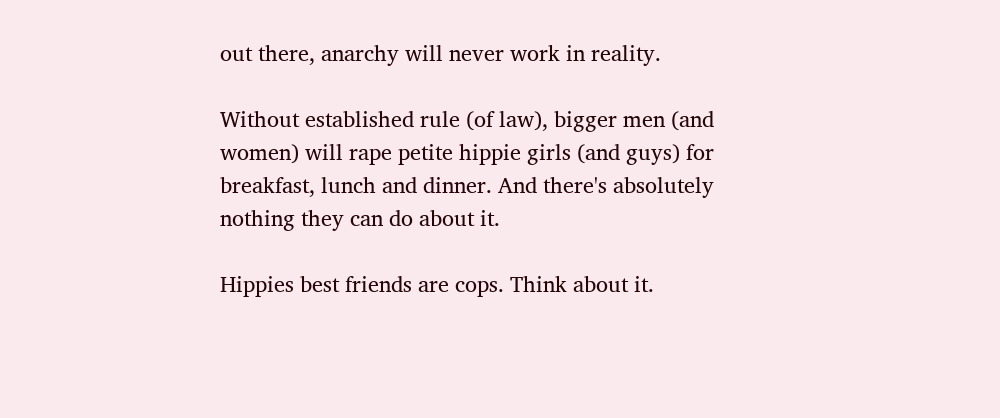out there, anarchy will never work in reality.

Without established rule (of law), bigger men (and women) will rape petite hippie girls (and guys) for breakfast, lunch and dinner. And there's absolutely nothing they can do about it.

Hippies best friends are cops. Think about it.